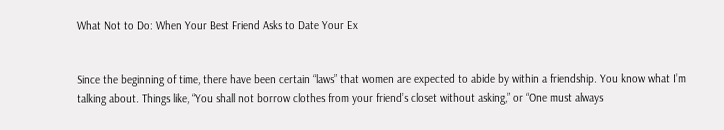What Not to Do: When Your Best Friend Asks to Date Your Ex


Since the beginning of time, there have been certain “laws” that women are expected to abide by within a friendship. You know what I’m talking about. Things like, “You shall not borrow clothes from your friend’s closet without asking,” or “One must always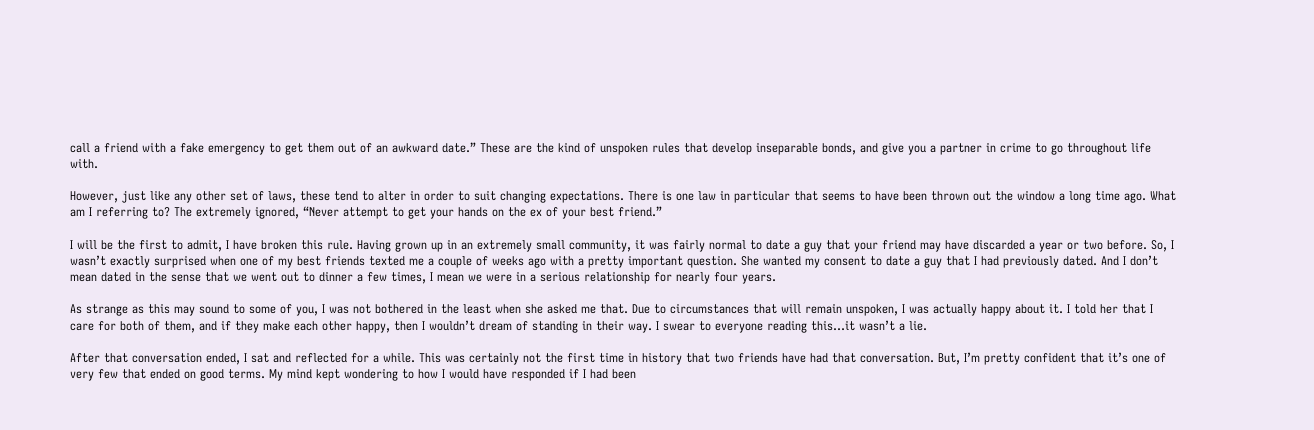call a friend with a fake emergency to get them out of an awkward date.” These are the kind of unspoken rules that develop inseparable bonds, and give you a partner in crime to go throughout life with.

However, just like any other set of laws, these tend to alter in order to suit changing expectations. There is one law in particular that seems to have been thrown out the window a long time ago. What am I referring to? The extremely ignored, “Never attempt to get your hands on the ex of your best friend.”

I will be the first to admit, I have broken this rule. Having grown up in an extremely small community, it was fairly normal to date a guy that your friend may have discarded a year or two before. So, I wasn’t exactly surprised when one of my best friends texted me a couple of weeks ago with a pretty important question. She wanted my consent to date a guy that I had previously dated. And I don’t mean dated in the sense that we went out to dinner a few times, I mean we were in a serious relationship for nearly four years.

As strange as this may sound to some of you, I was not bothered in the least when she asked me that. Due to circumstances that will remain unspoken, I was actually happy about it. I told her that I care for both of them, and if they make each other happy, then I wouldn’t dream of standing in their way. I swear to everyone reading this…it wasn’t a lie.

After that conversation ended, I sat and reflected for a while. This was certainly not the first time in history that two friends have had that conversation. But, I’m pretty confident that it’s one of very few that ended on good terms. My mind kept wondering to how I would have responded if I had been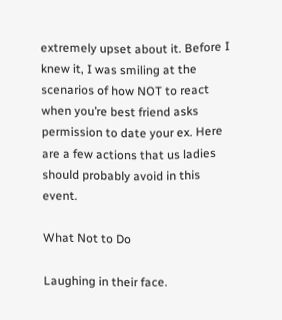extremely upset about it. Before I knew it, I was smiling at the scenarios of how NOT to react when you’re best friend asks permission to date your ex. Here are a few actions that us ladies should probably avoid in this event.

What Not to Do

Laughing in their face.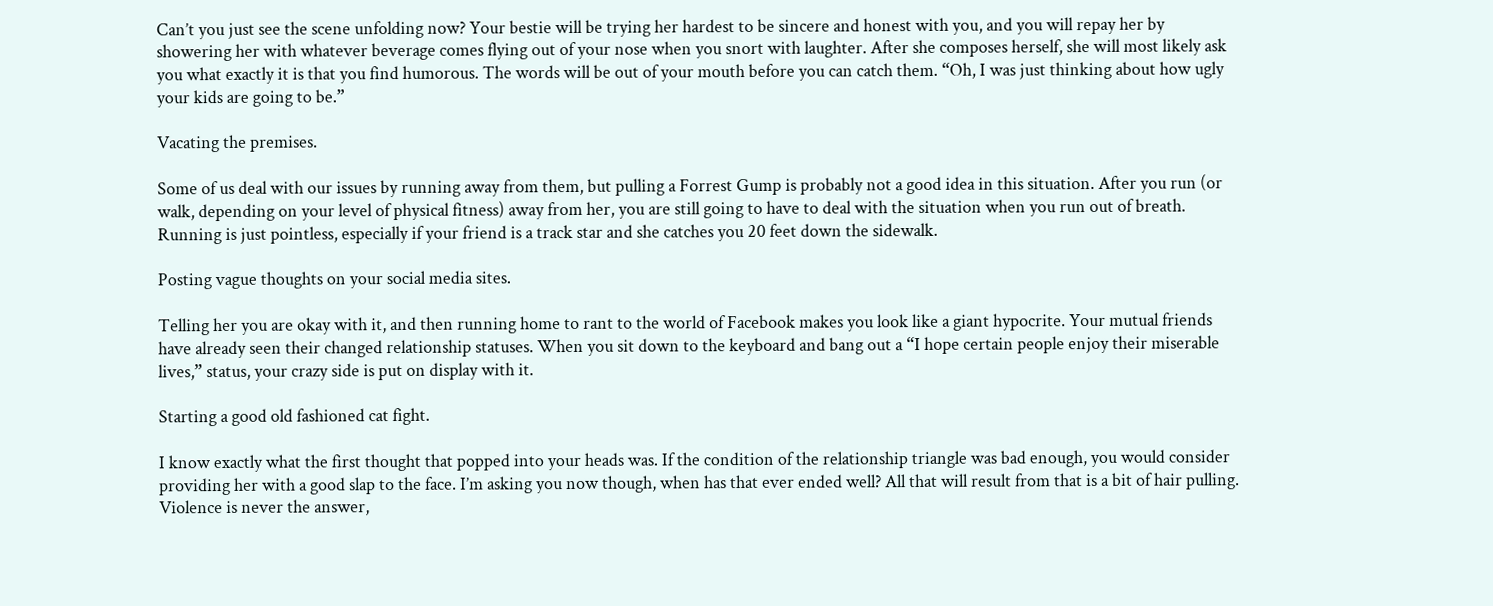Can’t you just see the scene unfolding now? Your bestie will be trying her hardest to be sincere and honest with you, and you will repay her by showering her with whatever beverage comes flying out of your nose when you snort with laughter. After she composes herself, she will most likely ask you what exactly it is that you find humorous. The words will be out of your mouth before you can catch them. “Oh, I was just thinking about how ugly your kids are going to be.”

Vacating the premises.

Some of us deal with our issues by running away from them, but pulling a Forrest Gump is probably not a good idea in this situation. After you run (or walk, depending on your level of physical fitness) away from her, you are still going to have to deal with the situation when you run out of breath. Running is just pointless, especially if your friend is a track star and she catches you 20 feet down the sidewalk.

Posting vague thoughts on your social media sites.

Telling her you are okay with it, and then running home to rant to the world of Facebook makes you look like a giant hypocrite. Your mutual friends have already seen their changed relationship statuses. When you sit down to the keyboard and bang out a “I hope certain people enjoy their miserable lives,” status, your crazy side is put on display with it.

Starting a good old fashioned cat fight.

I know exactly what the first thought that popped into your heads was. If the condition of the relationship triangle was bad enough, you would consider providing her with a good slap to the face. I’m asking you now though, when has that ever ended well? All that will result from that is a bit of hair pulling. Violence is never the answer,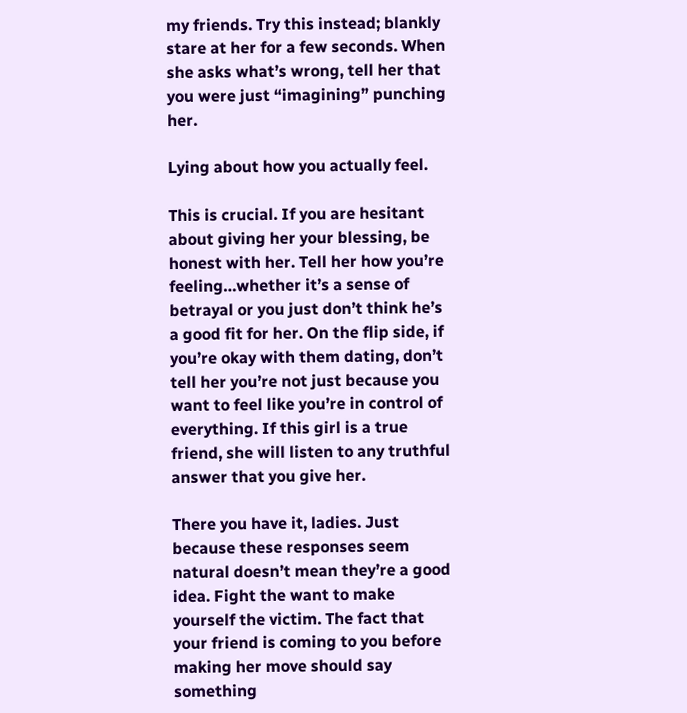my friends. Try this instead; blankly stare at her for a few seconds. When she asks what’s wrong, tell her that you were just “imagining” punching her.

Lying about how you actually feel.

This is crucial. If you are hesitant about giving her your blessing, be honest with her. Tell her how you’re feeling…whether it’s a sense of betrayal or you just don’t think he’s a good fit for her. On the flip side, if you’re okay with them dating, don’t tell her you’re not just because you want to feel like you’re in control of everything. If this girl is a true friend, she will listen to any truthful answer that you give her.

There you have it, ladies. Just because these responses seem natural doesn’t mean they’re a good idea. Fight the want to make yourself the victim. The fact that your friend is coming to you before making her move should say something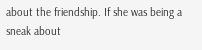about the friendship. If she was being a sneak about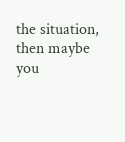the situation, then maybe you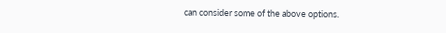can consider some of the above options.